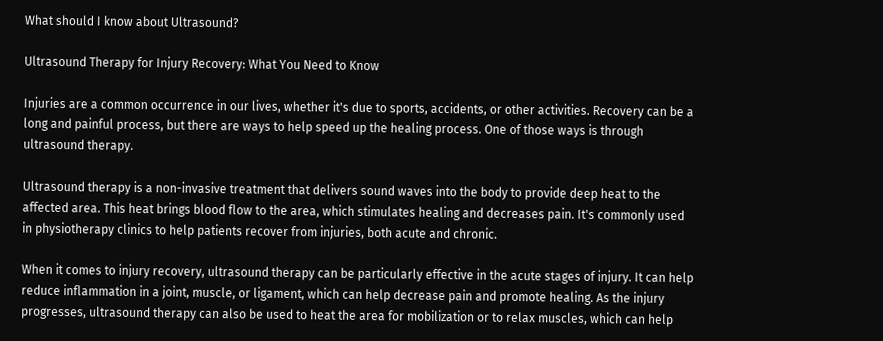What should I know about Ultrasound?

Ultrasound Therapy for Injury Recovery: What You Need to Know

Injuries are a common occurrence in our lives, whether it's due to sports, accidents, or other activities. Recovery can be a long and painful process, but there are ways to help speed up the healing process. One of those ways is through ultrasound therapy.

Ultrasound therapy is a non-invasive treatment that delivers sound waves into the body to provide deep heat to the affected area. This heat brings blood flow to the area, which stimulates healing and decreases pain. It's commonly used in physiotherapy clinics to help patients recover from injuries, both acute and chronic.

When it comes to injury recovery, ultrasound therapy can be particularly effective in the acute stages of injury. It can help reduce inflammation in a joint, muscle, or ligament, which can help decrease pain and promote healing. As the injury progresses, ultrasound therapy can also be used to heat the area for mobilization or to relax muscles, which can help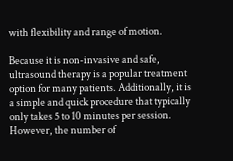with flexibility and range of motion.

Because it is non-invasive and safe, ultrasound therapy is a popular treatment option for many patients. Additionally, it is a simple and quick procedure that typically only takes 5 to 10 minutes per session. However, the number of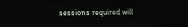sessions required will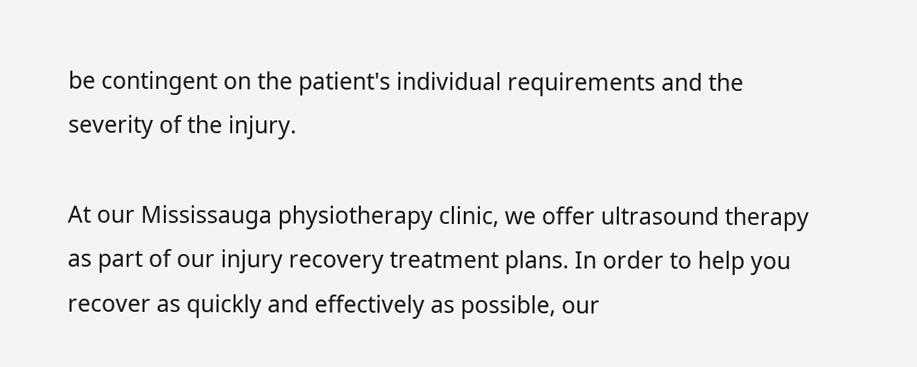be contingent on the patient's individual requirements and the severity of the injury.

At our Mississauga physiotherapy clinic, we offer ultrasound therapy as part of our injury recovery treatment plans. In order to help you recover as quickly and effectively as possible, our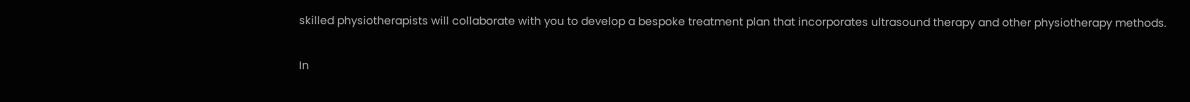skilled physiotherapists will collaborate with you to develop a bespoke treatment plan that incorporates ultrasound therapy and other physiotherapy methods.

In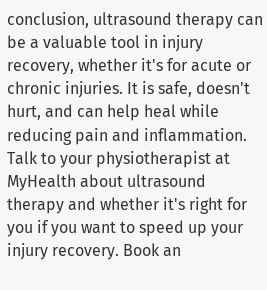conclusion, ultrasound therapy can be a valuable tool in injury recovery, whether it's for acute or chronic injuries. It is safe, doesn't hurt, and can help heal while reducing pain and inflammation. Talk to your physiotherapist at MyHealth about ultrasound therapy and whether it's right for you if you want to speed up your injury recovery. Book an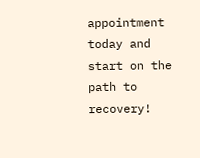appointment today and start on the path to recovery!